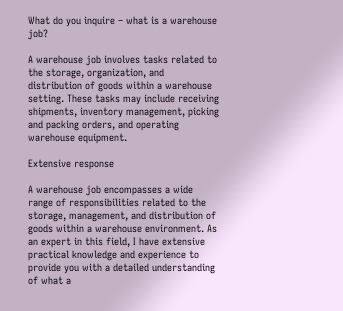What do you inquire – what is a warehouse job?

A warehouse job involves tasks related to the storage, organization, and distribution of goods within a warehouse setting. These tasks may include receiving shipments, inventory management, picking and packing orders, and operating warehouse equipment.

Extensive response

A warehouse job encompasses a wide range of responsibilities related to the storage, management, and distribution of goods within a warehouse environment. As an expert in this field, I have extensive practical knowledge and experience to provide you with a detailed understanding of what a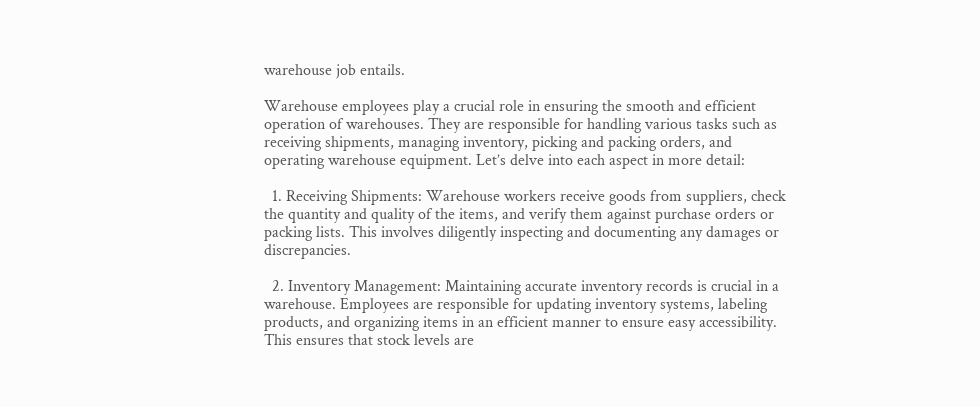warehouse job entails.

Warehouse employees play a crucial role in ensuring the smooth and efficient operation of warehouses. They are responsible for handling various tasks such as receiving shipments, managing inventory, picking and packing orders, and operating warehouse equipment. Let’s delve into each aspect in more detail:

  1. Receiving Shipments: Warehouse workers receive goods from suppliers, check the quantity and quality of the items, and verify them against purchase orders or packing lists. This involves diligently inspecting and documenting any damages or discrepancies.

  2. Inventory Management: Maintaining accurate inventory records is crucial in a warehouse. Employees are responsible for updating inventory systems, labeling products, and organizing items in an efficient manner to ensure easy accessibility. This ensures that stock levels are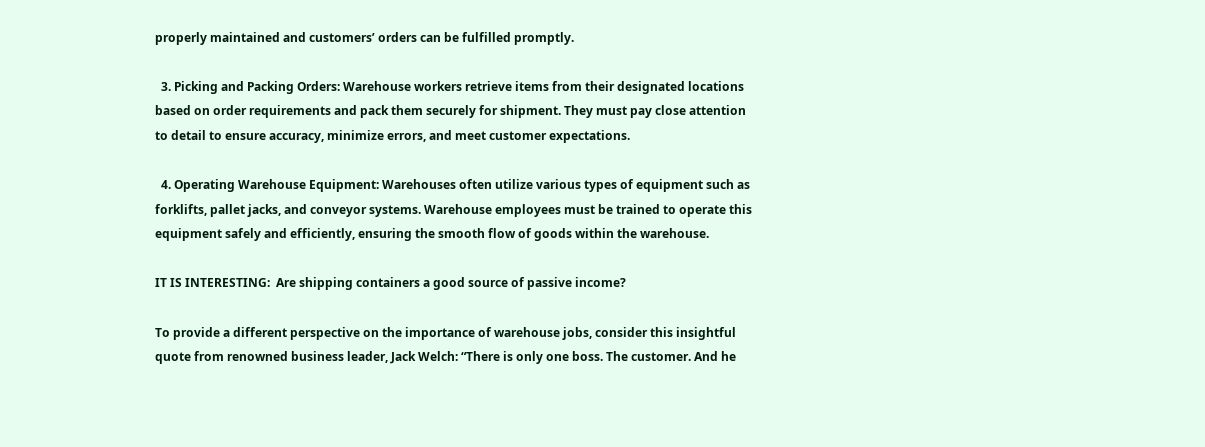properly maintained and customers’ orders can be fulfilled promptly.

  3. Picking and Packing Orders: Warehouse workers retrieve items from their designated locations based on order requirements and pack them securely for shipment. They must pay close attention to detail to ensure accuracy, minimize errors, and meet customer expectations.

  4. Operating Warehouse Equipment: Warehouses often utilize various types of equipment such as forklifts, pallet jacks, and conveyor systems. Warehouse employees must be trained to operate this equipment safely and efficiently, ensuring the smooth flow of goods within the warehouse.

IT IS INTERESTING:  Are shipping containers a good source of passive income?

To provide a different perspective on the importance of warehouse jobs, consider this insightful quote from renowned business leader, Jack Welch: “There is only one boss. The customer. And he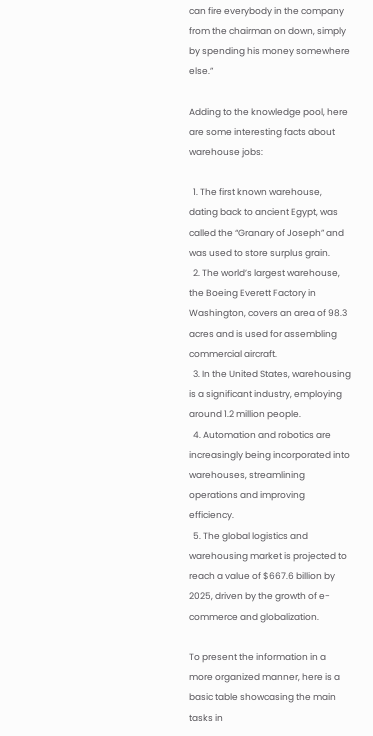can fire everybody in the company from the chairman on down, simply by spending his money somewhere else.”

Adding to the knowledge pool, here are some interesting facts about warehouse jobs:

  1. The first known warehouse, dating back to ancient Egypt, was called the “Granary of Joseph” and was used to store surplus grain.
  2. The world’s largest warehouse, the Boeing Everett Factory in Washington, covers an area of 98.3 acres and is used for assembling commercial aircraft.
  3. In the United States, warehousing is a significant industry, employing around 1.2 million people.
  4. Automation and robotics are increasingly being incorporated into warehouses, streamlining operations and improving efficiency.
  5. The global logistics and warehousing market is projected to reach a value of $667.6 billion by 2025, driven by the growth of e-commerce and globalization.

To present the information in a more organized manner, here is a basic table showcasing the main tasks in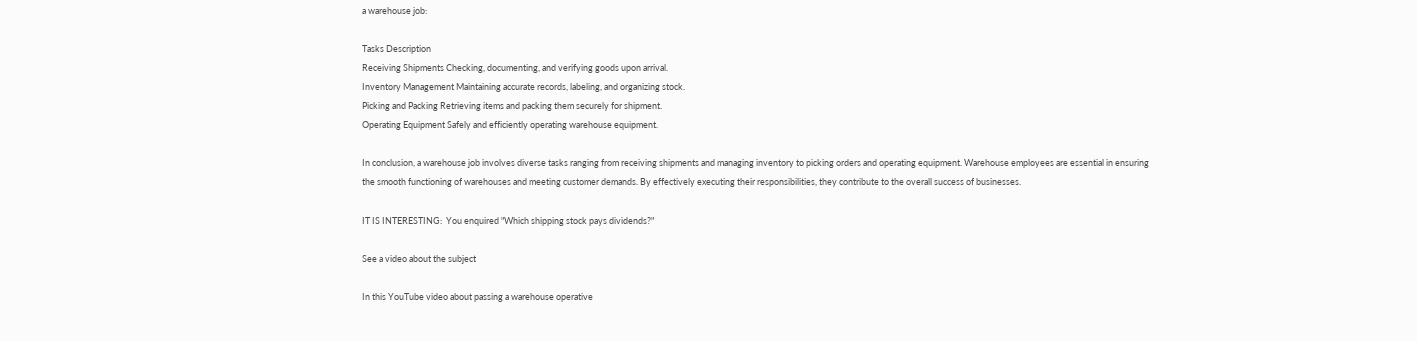a warehouse job:

Tasks Description
Receiving Shipments Checking, documenting, and verifying goods upon arrival.
Inventory Management Maintaining accurate records, labeling, and organizing stock.
Picking and Packing Retrieving items and packing them securely for shipment.
Operating Equipment Safely and efficiently operating warehouse equipment.

In conclusion, a warehouse job involves diverse tasks ranging from receiving shipments and managing inventory to picking orders and operating equipment. Warehouse employees are essential in ensuring the smooth functioning of warehouses and meeting customer demands. By effectively executing their responsibilities, they contribute to the overall success of businesses.

IT IS INTERESTING:  You enquired "Which shipping stock pays dividends?"

See a video about the subject

In this YouTube video about passing a warehouse operative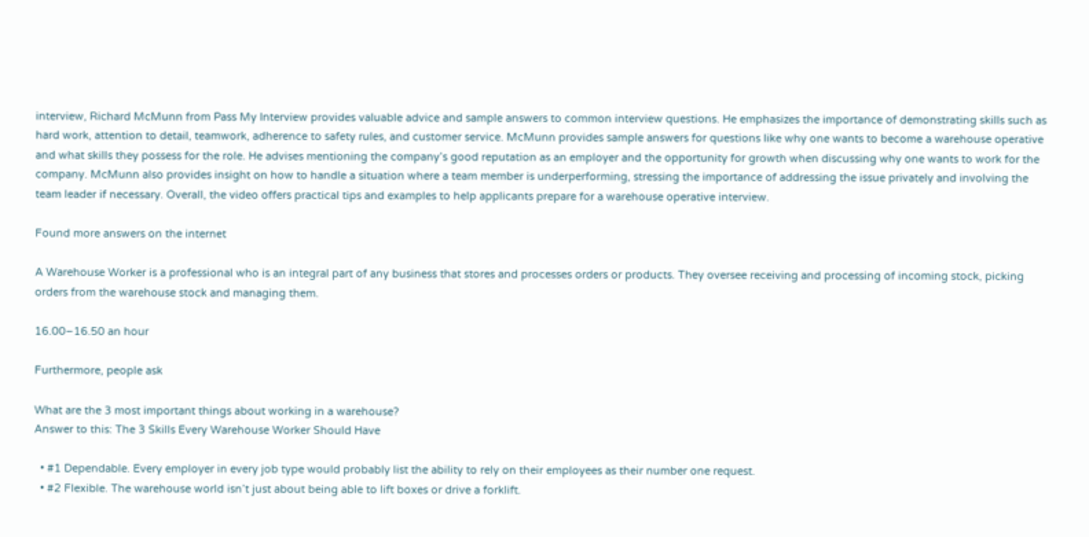interview, Richard McMunn from Pass My Interview provides valuable advice and sample answers to common interview questions. He emphasizes the importance of demonstrating skills such as hard work, attention to detail, teamwork, adherence to safety rules, and customer service. McMunn provides sample answers for questions like why one wants to become a warehouse operative and what skills they possess for the role. He advises mentioning the company’s good reputation as an employer and the opportunity for growth when discussing why one wants to work for the company. McMunn also provides insight on how to handle a situation where a team member is underperforming, stressing the importance of addressing the issue privately and involving the team leader if necessary. Overall, the video offers practical tips and examples to help applicants prepare for a warehouse operative interview.

Found more answers on the internet

A Warehouse Worker is a professional who is an integral part of any business that stores and processes orders or products. They oversee receiving and processing of incoming stock, picking orders from the warehouse stock and managing them.

16.00–16.50 an hour

Furthermore, people ask

What are the 3 most important things about working in a warehouse?
Answer to this: The 3 Skills Every Warehouse Worker Should Have

  • #1 Dependable. Every employer in every job type would probably list the ability to rely on their employees as their number one request.
  • #2 Flexible. The warehouse world isn’t just about being able to lift boxes or drive a forklift.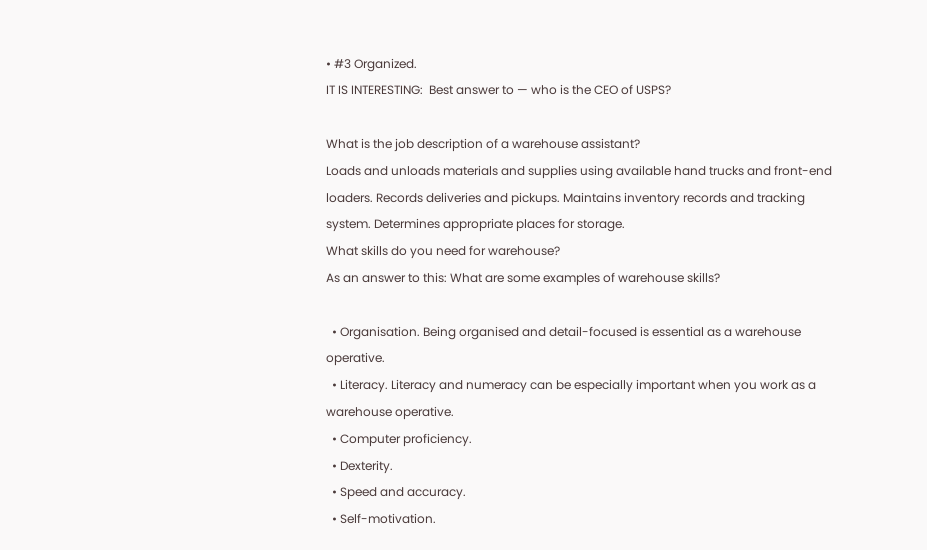• #3 Organized.
IT IS INTERESTING:  Best answer to — who is the CEO of USPS?

What is the job description of a warehouse assistant?
Loads and unloads materials and supplies using available hand trucks and front-end loaders. Records deliveries and pickups. Maintains inventory records and tracking system. Determines appropriate places for storage.
What skills do you need for warehouse?
As an answer to this: What are some examples of warehouse skills?

  • Organisation. Being organised and detail-focused is essential as a warehouse operative.
  • Literacy. Literacy and numeracy can be especially important when you work as a warehouse operative.
  • Computer proficiency.
  • Dexterity.
  • Speed and accuracy.
  • Self-motivation.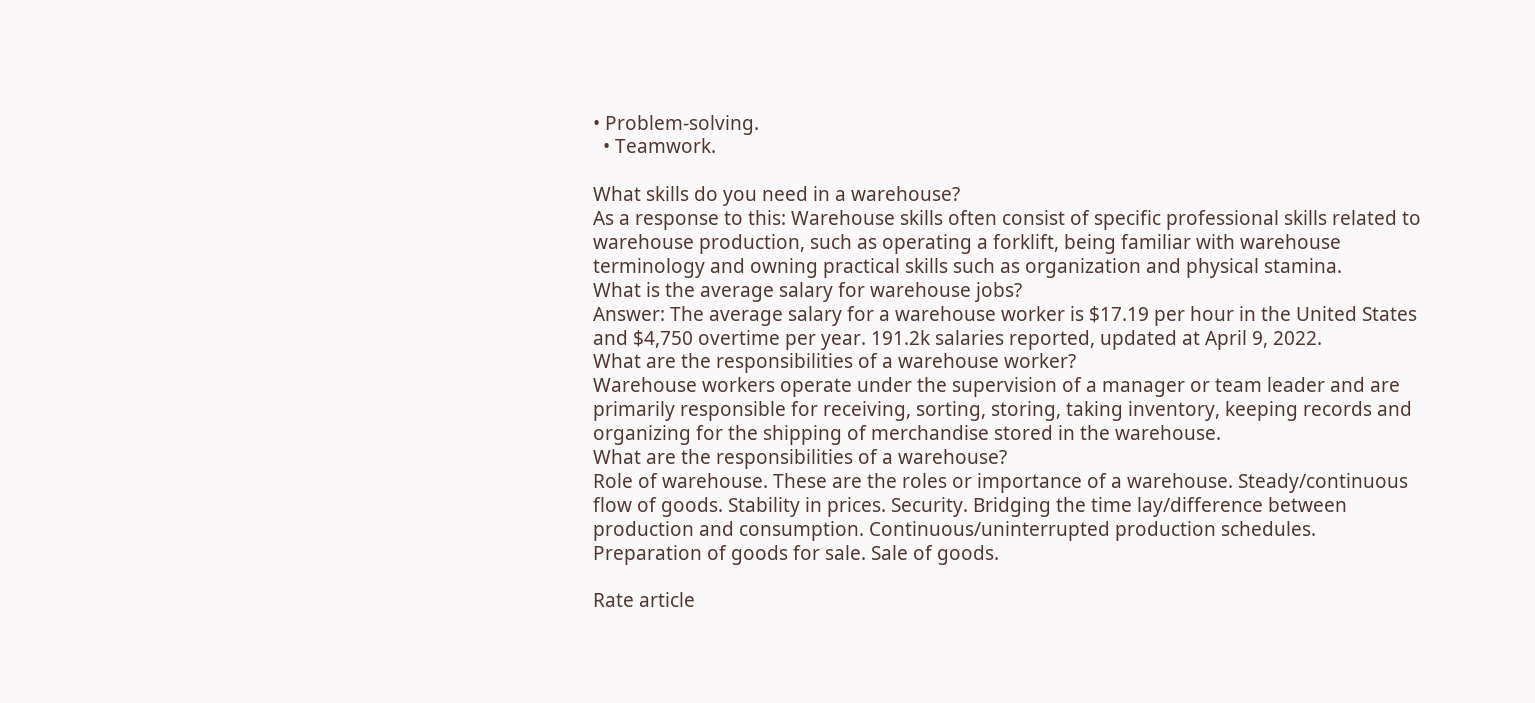• Problem-solving.
  • Teamwork.

What skills do you need in a warehouse?
As a response to this: Warehouse skills often consist of specific professional skills related to warehouse production, such as operating a forklift, being familiar with warehouse terminology and owning practical skills such as organization and physical stamina.
What is the average salary for warehouse jobs?
Answer: The average salary for a warehouse worker is $17.19 per hour in the United States and $4,750 overtime per year. 191.2k salaries reported, updated at April 9, 2022.
What are the responsibilities of a warehouse worker?
Warehouse workers operate under the supervision of a manager or team leader and are primarily responsible for receiving, sorting, storing, taking inventory, keeping records and organizing for the shipping of merchandise stored in the warehouse.
What are the responsibilities of a warehouse?
Role of warehouse. These are the roles or importance of a warehouse. Steady/continuous flow of goods. Stability in prices. Security. Bridging the time lay/difference between production and consumption. Continuous/uninterrupted production schedules. Preparation of goods for sale. Sale of goods.

Rate article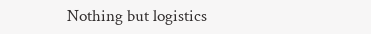Nothing but logistics